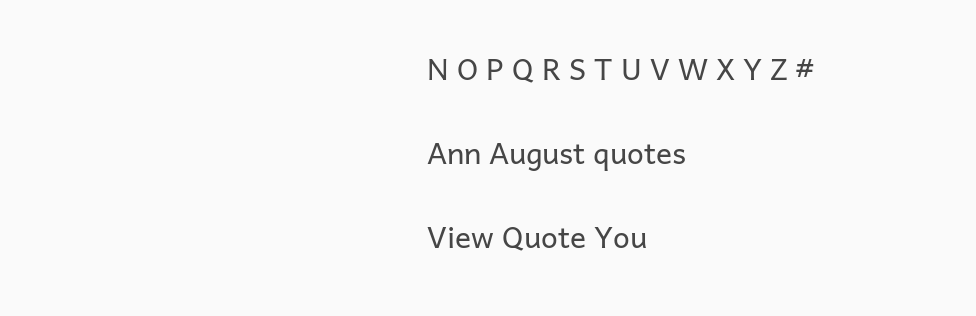N O P Q R S T U V W X Y Z #

Ann August quotes

View Quote You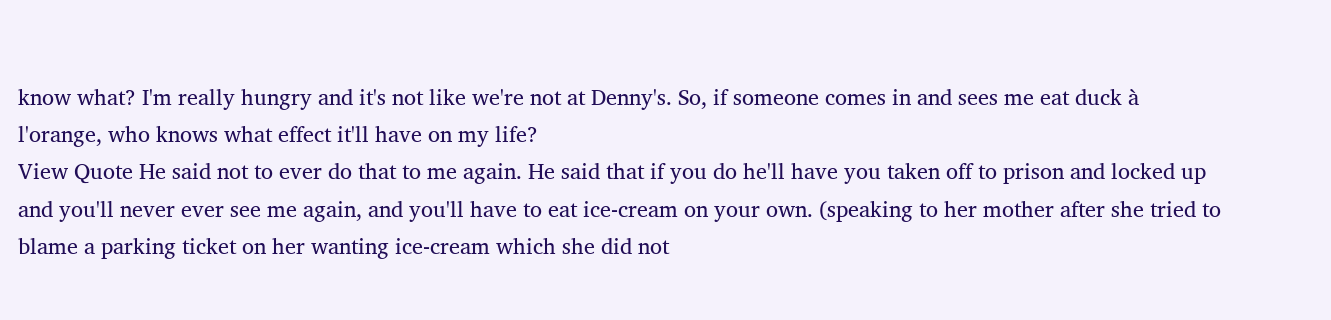know what? I'm really hungry and it's not like we're not at Denny's. So, if someone comes in and sees me eat duck à l'orange, who knows what effect it'll have on my life?
View Quote He said not to ever do that to me again. He said that if you do he'll have you taken off to prison and locked up and you'll never ever see me again, and you'll have to eat ice-cream on your own. (speaking to her mother after she tried to blame a parking ticket on her wanting ice-cream which she did not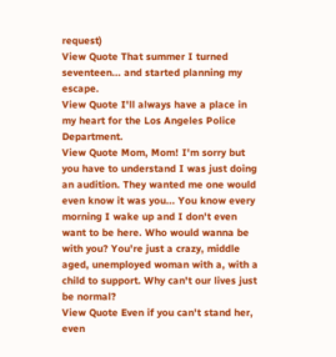request)
View Quote That summer I turned seventeen... and started planning my escape.
View Quote I'll always have a place in my heart for the Los Angeles Police Department.
View Quote Mom, Mom! I'm sorry but you have to understand I was just doing an audition. They wanted me one would even know it was you... You know every morning I wake up and I don't even want to be here. Who would wanna be with you? You're just a crazy, middle aged, unemployed woman with a, with a child to support. Why can't our lives just be normal?
View Quote Even if you can't stand her, even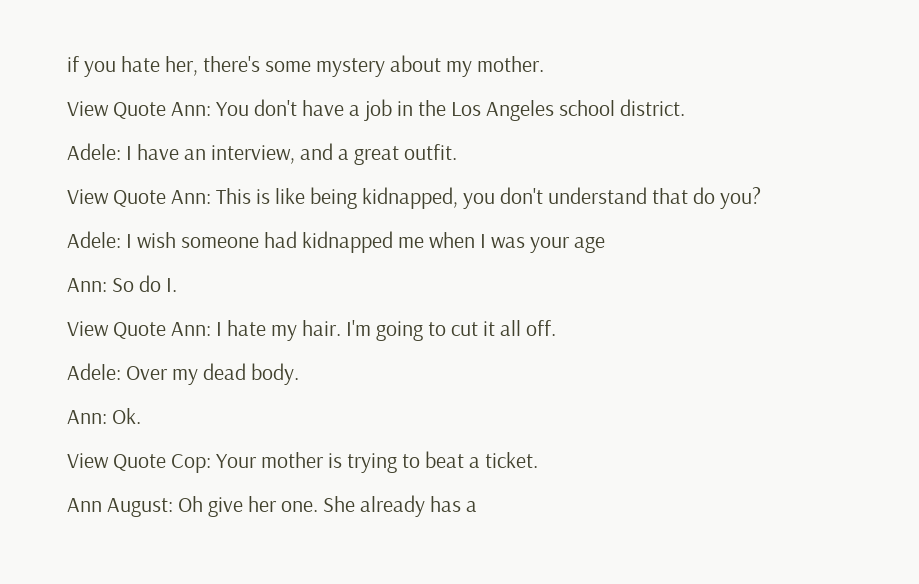if you hate her, there's some mystery about my mother.
View Quote Ann: You don't have a job in the Los Angeles school district.
Adele: I have an interview, and a great outfit.
View Quote Ann: This is like being kidnapped, you don't understand that do you?
Adele: I wish someone had kidnapped me when I was your age
Ann: So do I.
View Quote Ann: I hate my hair. I'm going to cut it all off.
Adele: Over my dead body.
Ann: Ok.
View Quote Cop: Your mother is trying to beat a ticket.
Ann August: Oh give her one. She already has a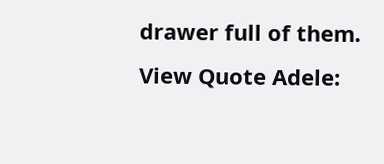drawer full of them.
View Quote Adele: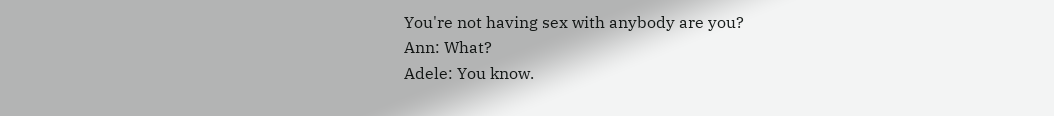You're not having sex with anybody are you?
Ann: What?
Adele: You know.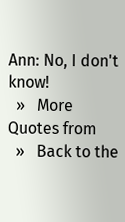Ann: No, I don't know!
  »   More Quotes from
  »   Back to the